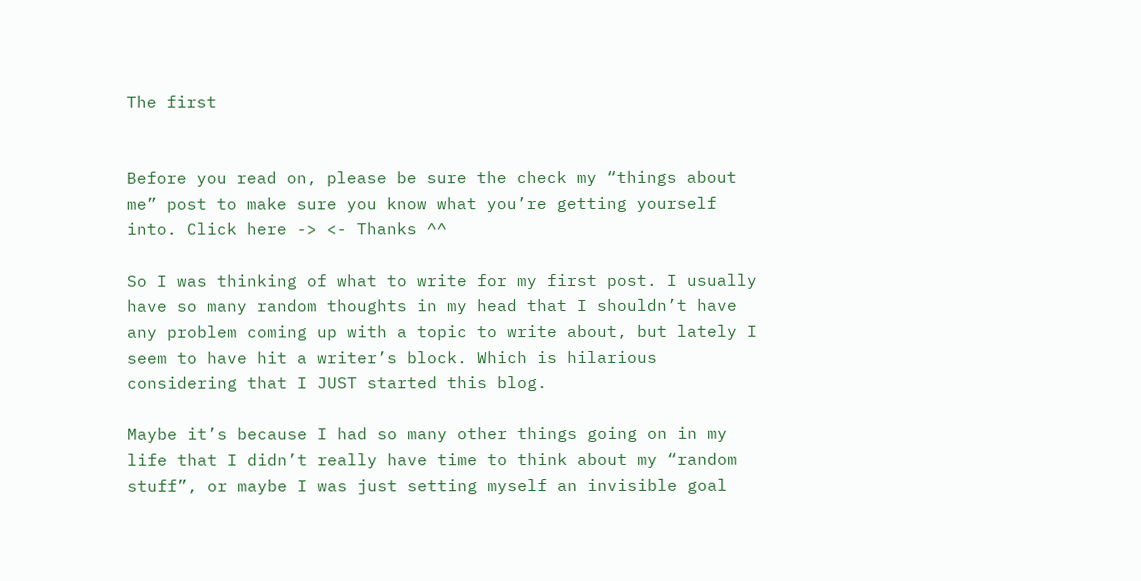The first


Before you read on, please be sure the check my “things about me” post to make sure you know what you’re getting yourself into. Click here -> <- Thanks ^^

So I was thinking of what to write for my first post. I usually have so many random thoughts in my head that I shouldn’t have any problem coming up with a topic to write about, but lately I seem to have hit a writer’s block. Which is hilarious considering that I JUST started this blog.

Maybe it’s because I had so many other things going on in my life that I didn’t really have time to think about my “random stuff”, or maybe I was just setting myself an invisible goal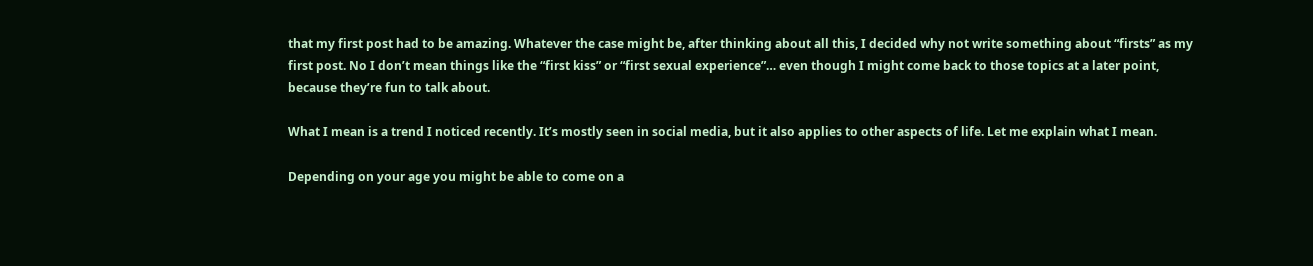that my first post had to be amazing. Whatever the case might be, after thinking about all this, I decided why not write something about “firsts” as my first post. No I don’t mean things like the “first kiss” or “first sexual experience”… even though I might come back to those topics at a later point, because they’re fun to talk about.

What I mean is a trend I noticed recently. It’s mostly seen in social media, but it also applies to other aspects of life. Let me explain what I mean.

Depending on your age you might be able to come on a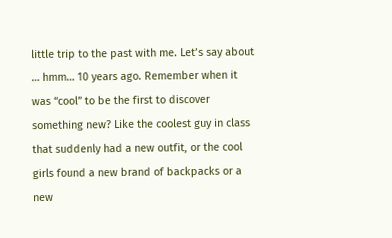little trip to the past with me. Let’s say about … hmm… 10 years ago. Remember when it was “cool” to be the first to discover something new? Like the coolest guy in class that suddenly had a new outfit, or the cool girls found a new brand of backpacks or a new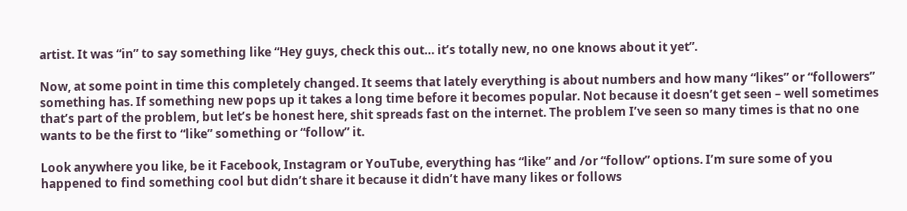artist. It was “in” to say something like “Hey guys, check this out… it’s totally new, no one knows about it yet”.

Now, at some point in time this completely changed. It seems that lately everything is about numbers and how many “likes” or “followers” something has. If something new pops up it takes a long time before it becomes popular. Not because it doesn’t get seen – well sometimes that’s part of the problem, but let’s be honest here, shit spreads fast on the internet. The problem I’ve seen so many times is that no one wants to be the first to “like” something or “follow” it.

Look anywhere you like, be it Facebook, Instagram or YouTube, everything has “like” and /or “follow” options. I’m sure some of you happened to find something cool but didn’t share it because it didn’t have many likes or follows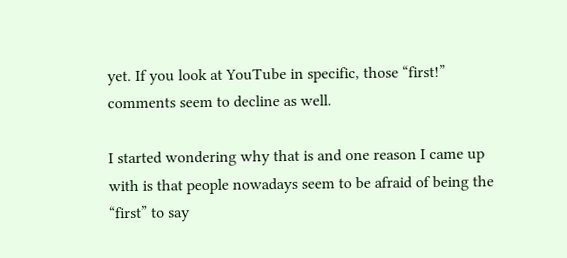yet. If you look at YouTube in specific, those “first!” comments seem to decline as well.

I started wondering why that is and one reason I came up with is that people nowadays seem to be afraid of being the “first” to say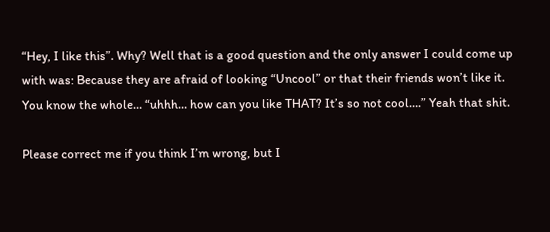“Hey, I like this”. Why? Well that is a good question and the only answer I could come up with was: Because they are afraid of looking “Uncool” or that their friends won’t like it. You know the whole… “uhhh… how can you like THAT? It’s so not cool….” Yeah that shit.

Please correct me if you think I’m wrong, but I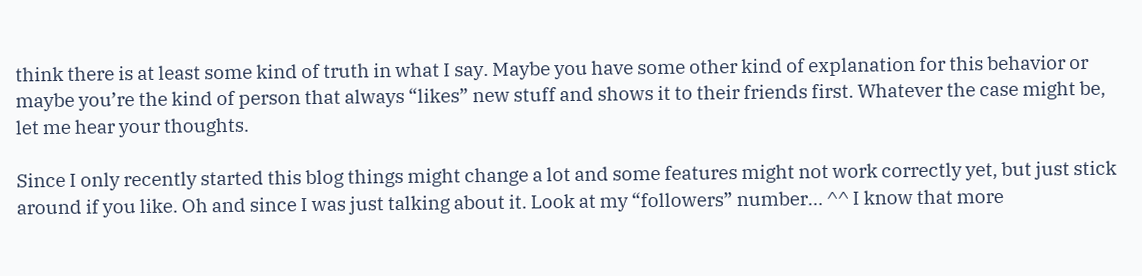think there is at least some kind of truth in what I say. Maybe you have some other kind of explanation for this behavior or maybe you’re the kind of person that always “likes” new stuff and shows it to their friends first. Whatever the case might be, let me hear your thoughts.

Since I only recently started this blog things might change a lot and some features might not work correctly yet, but just stick around if you like. Oh and since I was just talking about it. Look at my “followers” number… ^^ I know that more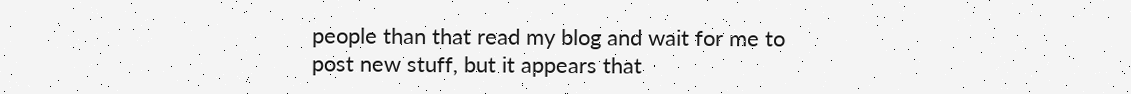people than that read my blog and wait for me to post new stuff, but it appears that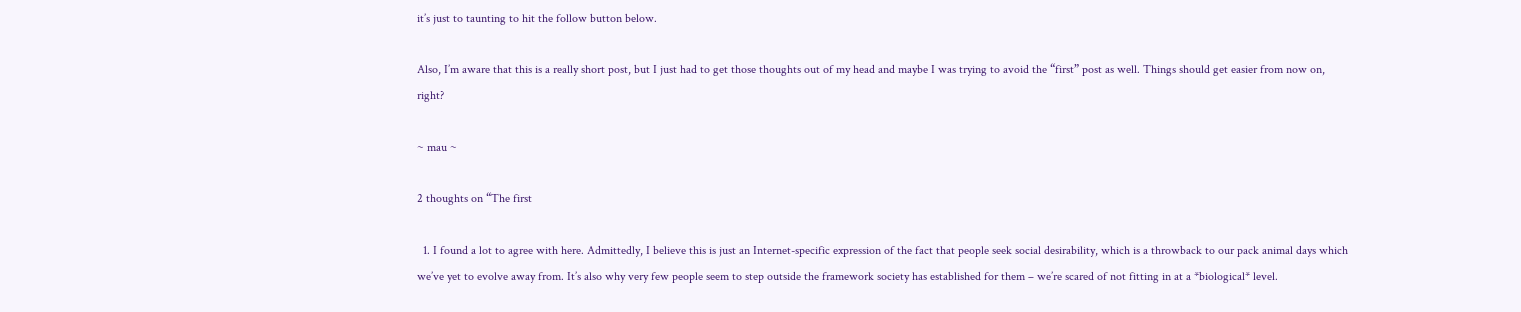it’s just to taunting to hit the follow button below.

Also, I’m aware that this is a really short post, but I just had to get those thoughts out of my head and maybe I was trying to avoid the “first” post as well. Things should get easier from now on, right?

~ mau ~

2 thoughts on “The first

  1. I found a lot to agree with here. Admittedly, I believe this is just an Internet-specific expression of the fact that people seek social desirability, which is a throwback to our pack animal days which we’ve yet to evolve away from. It’s also why very few people seem to step outside the framework society has established for them – we’re scared of not fitting in at a *biological* level.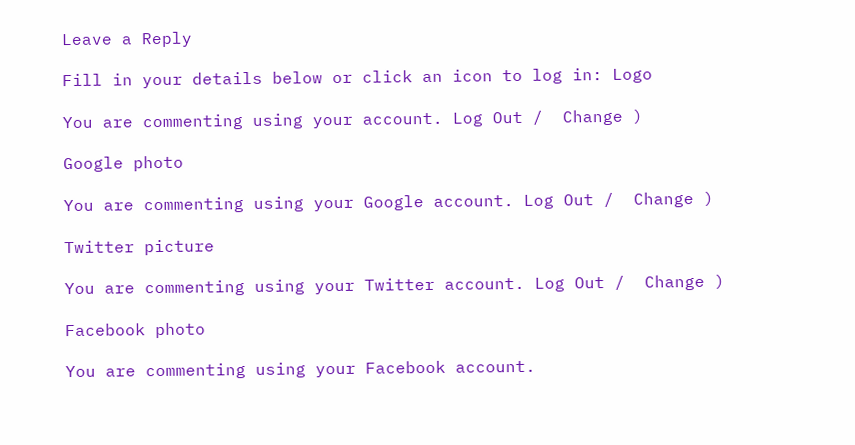Leave a Reply

Fill in your details below or click an icon to log in: Logo

You are commenting using your account. Log Out /  Change )

Google photo

You are commenting using your Google account. Log Out /  Change )

Twitter picture

You are commenting using your Twitter account. Log Out /  Change )

Facebook photo

You are commenting using your Facebook account.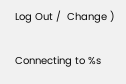Log Out /  Change )

Connecting to %s